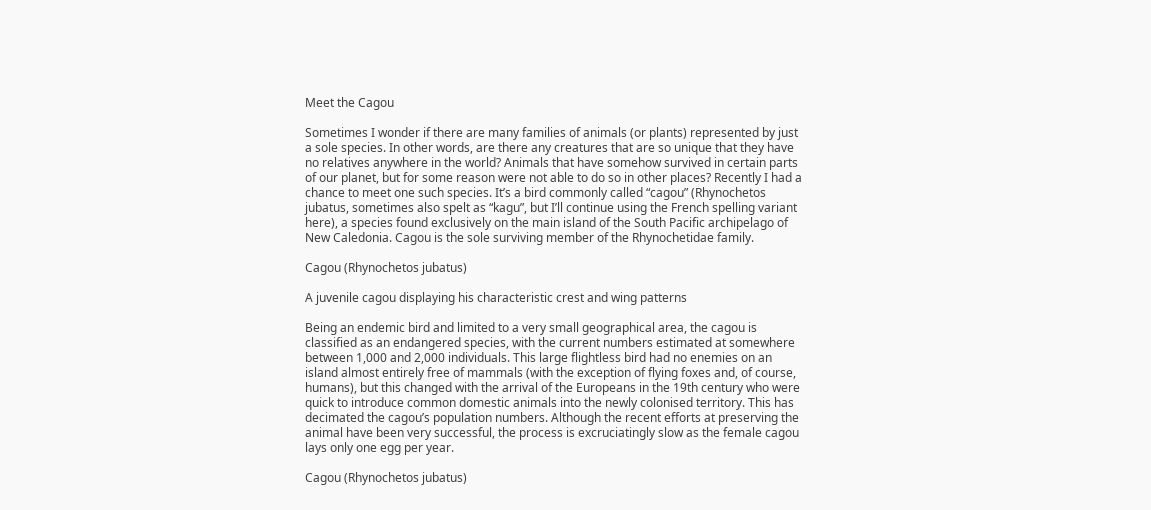Meet the Cagou

Sometimes I wonder if there are many families of animals (or plants) represented by just a sole species. In other words, are there any creatures that are so unique that they have no relatives anywhere in the world? Animals that have somehow survived in certain parts of our planet, but for some reason were not able to do so in other places? Recently I had a chance to meet one such species. It’s a bird commonly called “cagou” (Rhynochetos jubatus, sometimes also spelt as “kagu”, but I’ll continue using the French spelling variant here), a species found exclusively on the main island of the South Pacific archipelago of New Caledonia. Cagou is the sole surviving member of the Rhynochetidae family.

Cagou (Rhynochetos jubatus)

A juvenile cagou displaying his characteristic crest and wing patterns

Being an endemic bird and limited to a very small geographical area, the cagou is classified as an endangered species, with the current numbers estimated at somewhere between 1,000 and 2,000 individuals. This large flightless bird had no enemies on an island almost entirely free of mammals (with the exception of flying foxes and, of course, humans), but this changed with the arrival of the Europeans in the 19th century who were quick to introduce common domestic animals into the newly colonised territory. This has decimated the cagou’s population numbers. Although the recent efforts at preserving the animal have been very successful, the process is excruciatingly slow as the female cagou lays only one egg per year.

Cagou (Rhynochetos jubatus)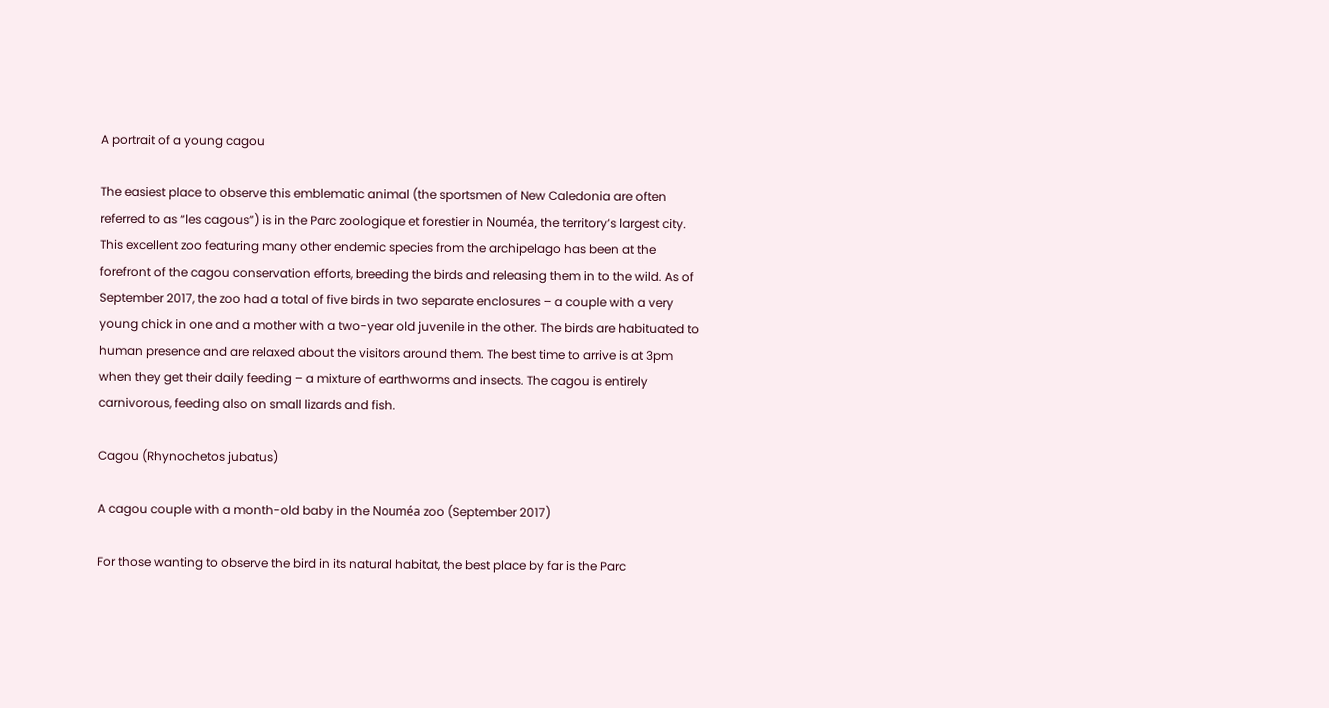A portrait of a young cagou

The easiest place to observe this emblematic animal (the sportsmen of New Caledonia are often referred to as “les cagous”) is in the Parc zoologique et forestier in Nouméa, the territory’s largest city. This excellent zoo featuring many other endemic species from the archipelago has been at the forefront of the cagou conservation efforts, breeding the birds and releasing them in to the wild. As of September 2017, the zoo had a total of five birds in two separate enclosures – a couple with a very young chick in one and a mother with a two-year old juvenile in the other. The birds are habituated to human presence and are relaxed about the visitors around them. The best time to arrive is at 3pm when they get their daily feeding – a mixture of earthworms and insects. The cagou is entirely carnivorous, feeding also on small lizards and fish.

Cagou (Rhynochetos jubatus)

A cagou couple with a month-old baby in the Nouméa zoo (September 2017)

For those wanting to observe the bird in its natural habitat, the best place by far is the Parc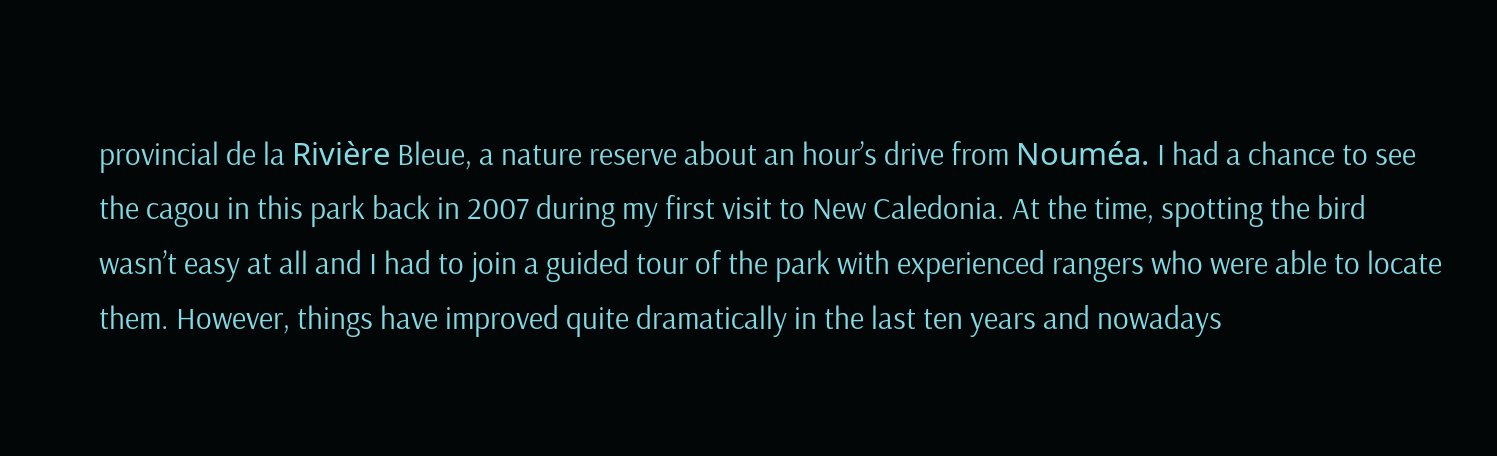provincial de la Rivière Bleue, a nature reserve about an hour’s drive from Nouméa. I had a chance to see the cagou in this park back in 2007 during my first visit to New Caledonia. At the time, spotting the bird wasn’t easy at all and I had to join a guided tour of the park with experienced rangers who were able to locate them. However, things have improved quite dramatically in the last ten years and nowadays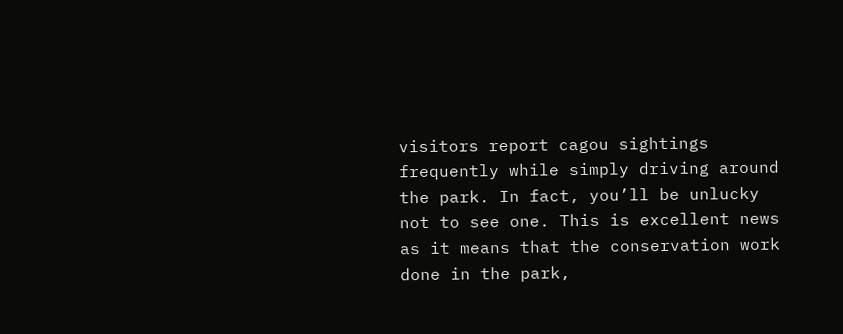visitors report cagou sightings frequently while simply driving around the park. In fact, you’ll be unlucky not to see one. This is excellent news as it means that the conservation work done in the park,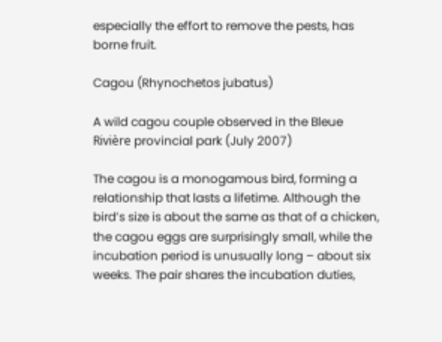especially the effort to remove the pests, has borne fruit.

Cagou (Rhynochetos jubatus)

A wild cagou couple observed in the Bleue Rivière provincial park (July 2007)

The cagou is a monogamous bird, forming a relationship that lasts a lifetime. Although the bird’s size is about the same as that of a chicken, the cagou eggs are surprisingly small, while the incubation period is unusually long – about six weeks. The pair shares the incubation duties,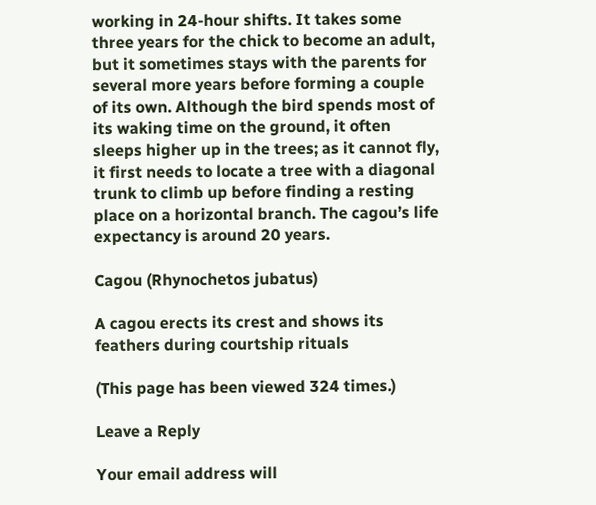working in 24-hour shifts. It takes some three years for the chick to become an adult, but it sometimes stays with the parents for several more years before forming a couple of its own. Although the bird spends most of its waking time on the ground, it often sleeps higher up in the trees; as it cannot fly, it first needs to locate a tree with a diagonal trunk to climb up before finding a resting place on a horizontal branch. The cagou’s life expectancy is around 20 years.

Cagou (Rhynochetos jubatus)

A cagou erects its crest and shows its feathers during courtship rituals

(This page has been viewed 324 times.)

Leave a Reply

Your email address will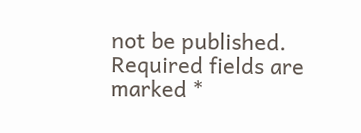not be published. Required fields are marked *